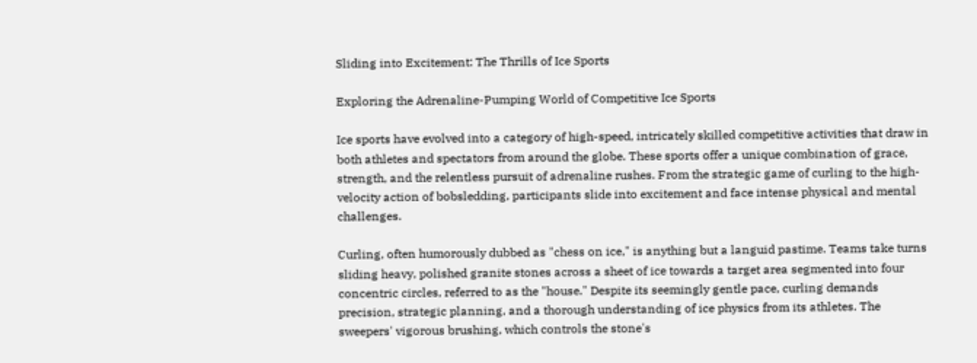Sliding into Excitement: The Thrills of Ice Sports

Exploring the Adrenaline-Pumping World of Competitive Ice Sports

Ice sports have evolved into a category of high-speed, intricately skilled competitive activities that draw in both athletes and spectators from around the globe. These sports offer a unique combination of grace, strength, and the relentless pursuit of adrenaline rushes. From the strategic game of curling to the high-velocity action of bobsledding, participants slide into excitement and face intense physical and mental challenges.

Curling, often humorously dubbed as "chess on ice," is anything but a languid pastime. Teams take turns sliding heavy, polished granite stones across a sheet of ice towards a target area segmented into four concentric circles, referred to as the "house." Despite its seemingly gentle pace, curling demands precision, strategic planning, and a thorough understanding of ice physics from its athletes. The sweepers' vigorous brushing, which controls the stone's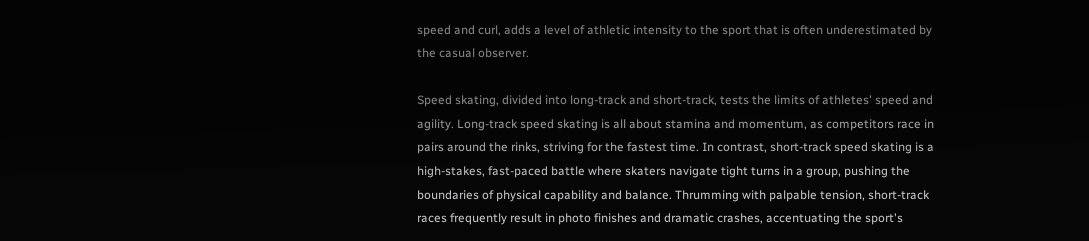speed and curl, adds a level of athletic intensity to the sport that is often underestimated by the casual observer.

Speed skating, divided into long-track and short-track, tests the limits of athletes' speed and agility. Long-track speed skating is all about stamina and momentum, as competitors race in pairs around the rinks, striving for the fastest time. In contrast, short-track speed skating is a high-stakes, fast-paced battle where skaters navigate tight turns in a group, pushing the boundaries of physical capability and balance. Thrumming with palpable tension, short-track races frequently result in photo finishes and dramatic crashes, accentuating the sport's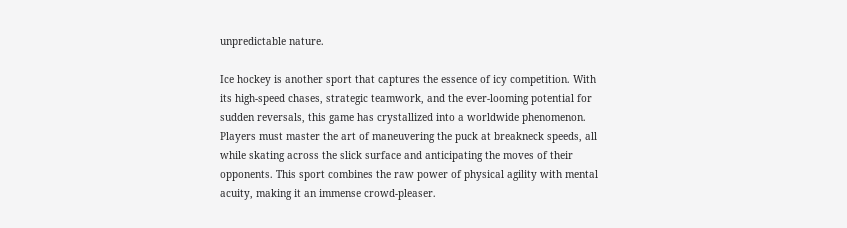unpredictable nature.

Ice hockey is another sport that captures the essence of icy competition. With its high-speed chases, strategic teamwork, and the ever-looming potential for sudden reversals, this game has crystallized into a worldwide phenomenon. Players must master the art of maneuvering the puck at breakneck speeds, all while skating across the slick surface and anticipating the moves of their opponents. This sport combines the raw power of physical agility with mental acuity, making it an immense crowd-pleaser.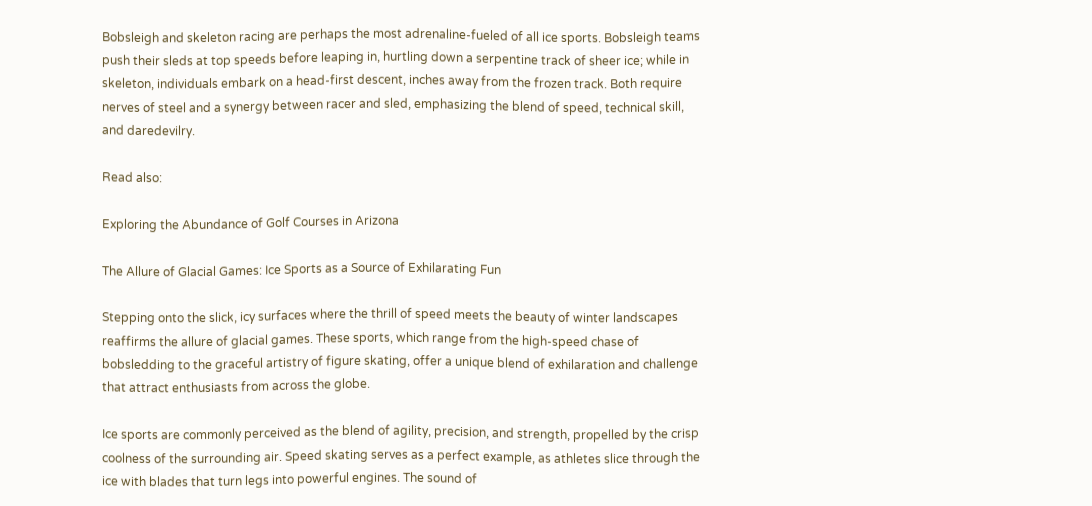Bobsleigh and skeleton racing are perhaps the most adrenaline-fueled of all ice sports. Bobsleigh teams push their sleds at top speeds before leaping in, hurtling down a serpentine track of sheer ice; while in skeleton, individuals embark on a head-first descent, inches away from the frozen track. Both require nerves of steel and a synergy between racer and sled, emphasizing the blend of speed, technical skill, and daredevilry.

Read also:

Exploring the Abundance of Golf Courses in Arizona

The Allure of Glacial Games: Ice Sports as a Source of Exhilarating Fun

Stepping onto the slick, icy surfaces where the thrill of speed meets the beauty of winter landscapes reaffirms the allure of glacial games. These sports, which range from the high-speed chase of bobsledding to the graceful artistry of figure skating, offer a unique blend of exhilaration and challenge that attract enthusiasts from across the globe.

Ice sports are commonly perceived as the blend of agility, precision, and strength, propelled by the crisp coolness of the surrounding air. Speed skating serves as a perfect example, as athletes slice through the ice with blades that turn legs into powerful engines. The sound of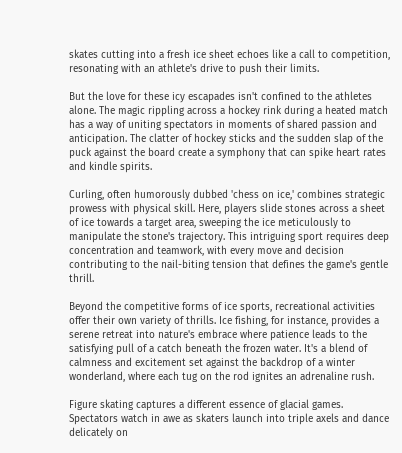skates cutting into a fresh ice sheet echoes like a call to competition, resonating with an athlete's drive to push their limits.

But the love for these icy escapades isn't confined to the athletes alone. The magic rippling across a hockey rink during a heated match has a way of uniting spectators in moments of shared passion and anticipation. The clatter of hockey sticks and the sudden slap of the puck against the board create a symphony that can spike heart rates and kindle spirits.

Curling, often humorously dubbed 'chess on ice,' combines strategic prowess with physical skill. Here, players slide stones across a sheet of ice towards a target area, sweeping the ice meticulously to manipulate the stone's trajectory. This intriguing sport requires deep concentration and teamwork, with every move and decision contributing to the nail-biting tension that defines the game's gentle thrill.

Beyond the competitive forms of ice sports, recreational activities offer their own variety of thrills. Ice fishing, for instance, provides a serene retreat into nature's embrace where patience leads to the satisfying pull of a catch beneath the frozen water. It's a blend of calmness and excitement set against the backdrop of a winter wonderland, where each tug on the rod ignites an adrenaline rush.

Figure skating captures a different essence of glacial games. Spectators watch in awe as skaters launch into triple axels and dance delicately on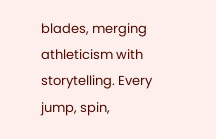blades, merging athleticism with storytelling. Every jump, spin,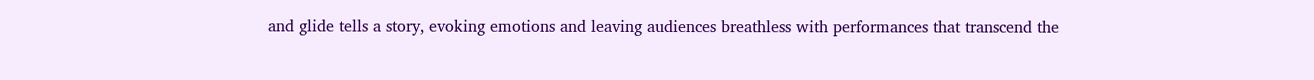and glide tells a story, evoking emotions and leaving audiences breathless with performances that transcend the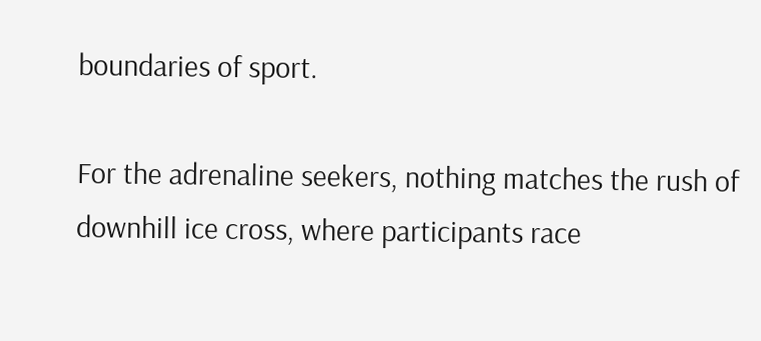boundaries of sport.

For the adrenaline seekers, nothing matches the rush of downhill ice cross, where participants race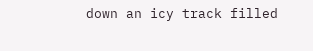down an icy track filled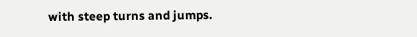with steep turns and jumps.